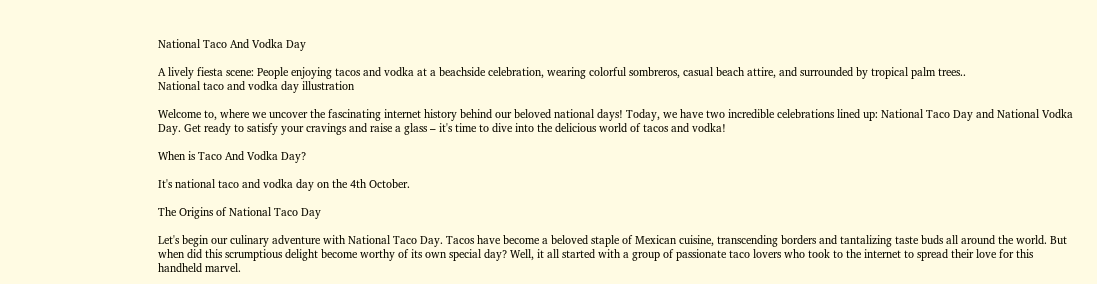National Taco And Vodka Day

A lively fiesta scene: People enjoying tacos and vodka at a beachside celebration, wearing colorful sombreros, casual beach attire, and surrounded by tropical palm trees..
National taco and vodka day illustration

Welcome to, where we uncover the fascinating internet history behind our beloved national days! Today, we have two incredible celebrations lined up: National Taco Day and National Vodka Day. Get ready to satisfy your cravings and raise a glass – it's time to dive into the delicious world of tacos and vodka!

When is Taco And Vodka Day?

It's national taco and vodka day on the 4th October.

The Origins of National Taco Day

Let's begin our culinary adventure with National Taco Day. Tacos have become a beloved staple of Mexican cuisine, transcending borders and tantalizing taste buds all around the world. But when did this scrumptious delight become worthy of its own special day? Well, it all started with a group of passionate taco lovers who took to the internet to spread their love for this handheld marvel.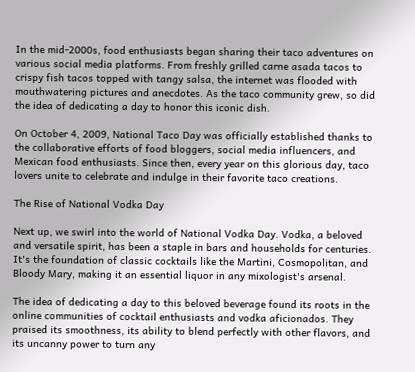In the mid-2000s, food enthusiasts began sharing their taco adventures on various social media platforms. From freshly grilled carne asada tacos to crispy fish tacos topped with tangy salsa, the internet was flooded with mouthwatering pictures and anecdotes. As the taco community grew, so did the idea of dedicating a day to honor this iconic dish.

On October 4, 2009, National Taco Day was officially established thanks to the collaborative efforts of food bloggers, social media influencers, and Mexican food enthusiasts. Since then, every year on this glorious day, taco lovers unite to celebrate and indulge in their favorite taco creations.

The Rise of National Vodka Day

Next up, we swirl into the world of National Vodka Day. Vodka, a beloved and versatile spirit, has been a staple in bars and households for centuries. It's the foundation of classic cocktails like the Martini, Cosmopolitan, and Bloody Mary, making it an essential liquor in any mixologist's arsenal.

The idea of dedicating a day to this beloved beverage found its roots in the online communities of cocktail enthusiasts and vodka aficionados. They praised its smoothness, its ability to blend perfectly with other flavors, and its uncanny power to turn any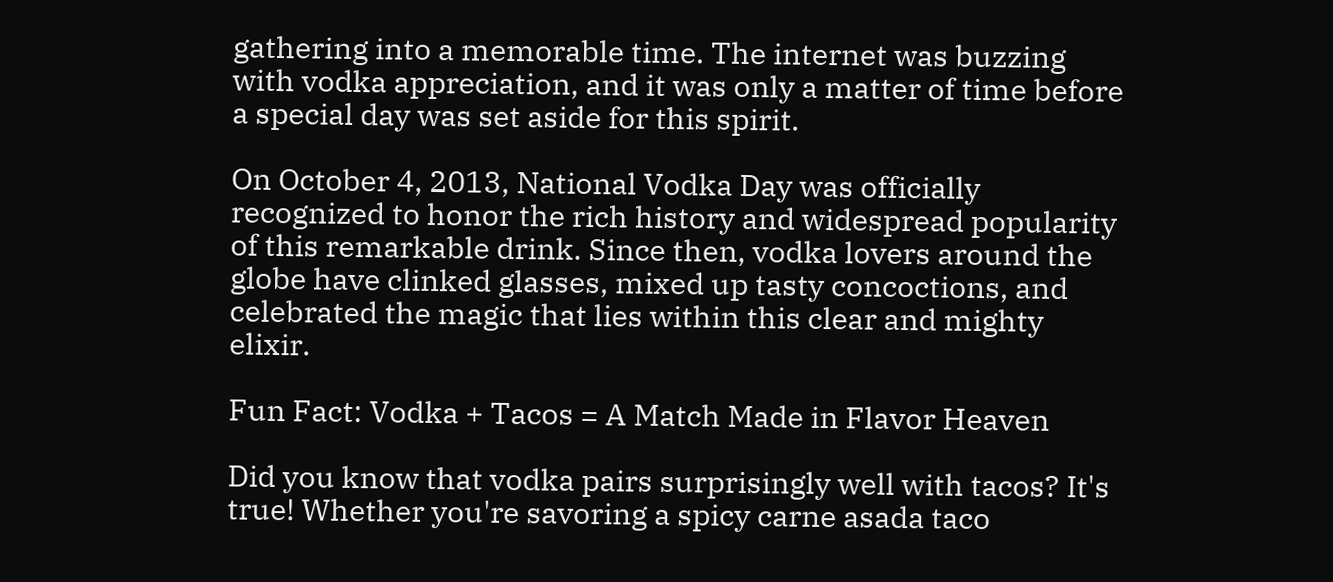gathering into a memorable time. The internet was buzzing with vodka appreciation, and it was only a matter of time before a special day was set aside for this spirit.

On October 4, 2013, National Vodka Day was officially recognized to honor the rich history and widespread popularity of this remarkable drink. Since then, vodka lovers around the globe have clinked glasses, mixed up tasty concoctions, and celebrated the magic that lies within this clear and mighty elixir.

Fun Fact: Vodka + Tacos = A Match Made in Flavor Heaven

Did you know that vodka pairs surprisingly well with tacos? It's true! Whether you're savoring a spicy carne asada taco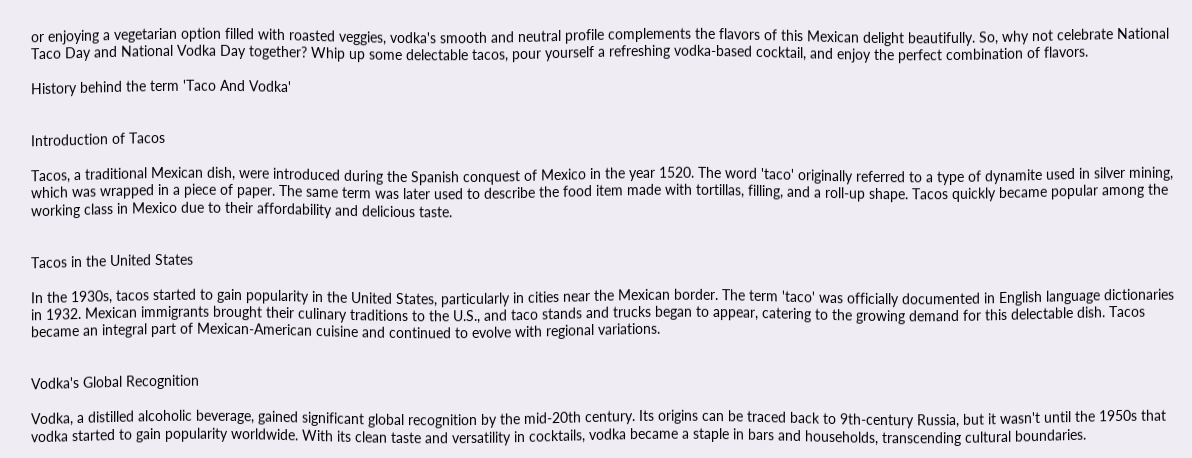or enjoying a vegetarian option filled with roasted veggies, vodka's smooth and neutral profile complements the flavors of this Mexican delight beautifully. So, why not celebrate National Taco Day and National Vodka Day together? Whip up some delectable tacos, pour yourself a refreshing vodka-based cocktail, and enjoy the perfect combination of flavors.

History behind the term 'Taco And Vodka'


Introduction of Tacos

Tacos, a traditional Mexican dish, were introduced during the Spanish conquest of Mexico in the year 1520. The word 'taco' originally referred to a type of dynamite used in silver mining, which was wrapped in a piece of paper. The same term was later used to describe the food item made with tortillas, filling, and a roll-up shape. Tacos quickly became popular among the working class in Mexico due to their affordability and delicious taste.


Tacos in the United States

In the 1930s, tacos started to gain popularity in the United States, particularly in cities near the Mexican border. The term 'taco' was officially documented in English language dictionaries in 1932. Mexican immigrants brought their culinary traditions to the U.S., and taco stands and trucks began to appear, catering to the growing demand for this delectable dish. Tacos became an integral part of Mexican-American cuisine and continued to evolve with regional variations.


Vodka's Global Recognition

Vodka, a distilled alcoholic beverage, gained significant global recognition by the mid-20th century. Its origins can be traced back to 9th-century Russia, but it wasn't until the 1950s that vodka started to gain popularity worldwide. With its clean taste and versatility in cocktails, vodka became a staple in bars and households, transcending cultural boundaries.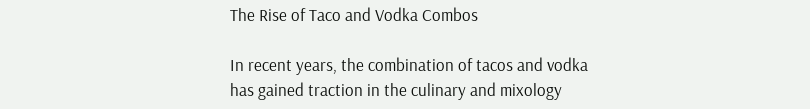The Rise of Taco and Vodka Combos

In recent years, the combination of tacos and vodka has gained traction in the culinary and mixology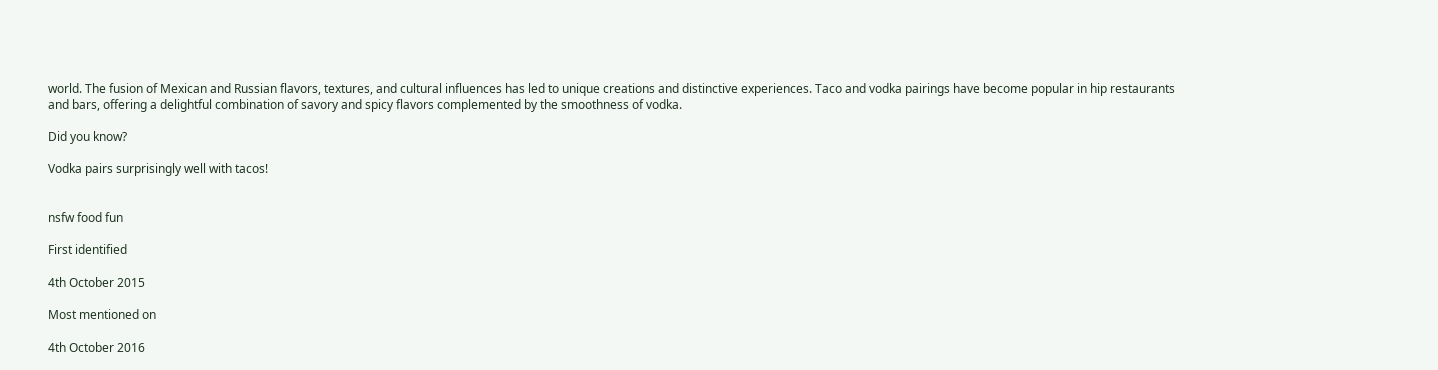world. The fusion of Mexican and Russian flavors, textures, and cultural influences has led to unique creations and distinctive experiences. Taco and vodka pairings have become popular in hip restaurants and bars, offering a delightful combination of savory and spicy flavors complemented by the smoothness of vodka.

Did you know?

Vodka pairs surprisingly well with tacos!


nsfw food fun

First identified

4th October 2015

Most mentioned on

4th October 2016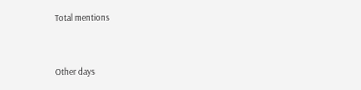Total mentions


Other days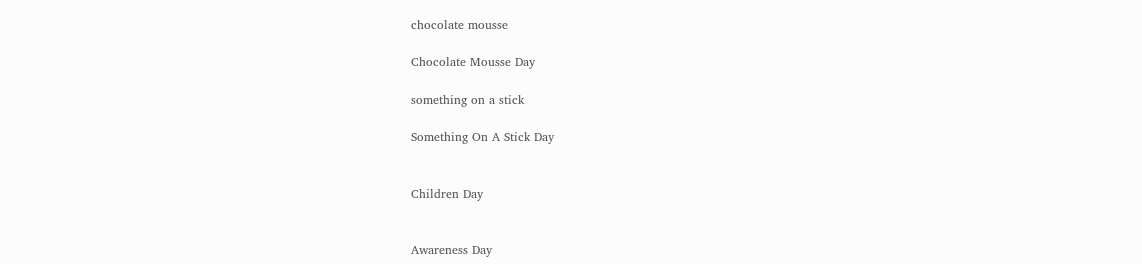chocolate mousse

Chocolate Mousse Day

something on a stick

Something On A Stick Day


Children Day


Awareness Day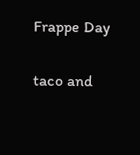Frappe Day

taco and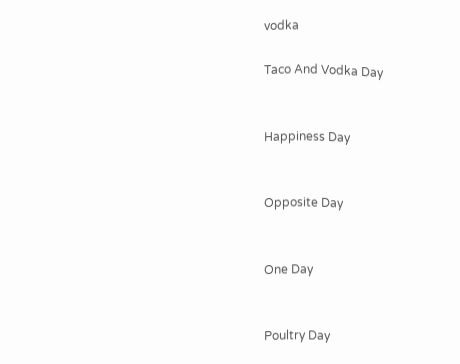vodka

Taco And Vodka Day


Happiness Day


Opposite Day


One Day


Poultry Day